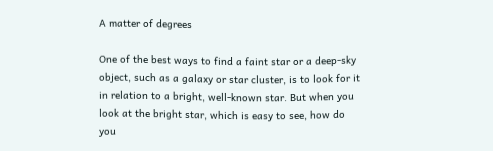A matter of degrees

One of the best ways to find a faint star or a deep-sky object, such as a galaxy or star cluster, is to look for it in relation to a bright, well-known star. But when you look at the bright star, which is easy to see, how do you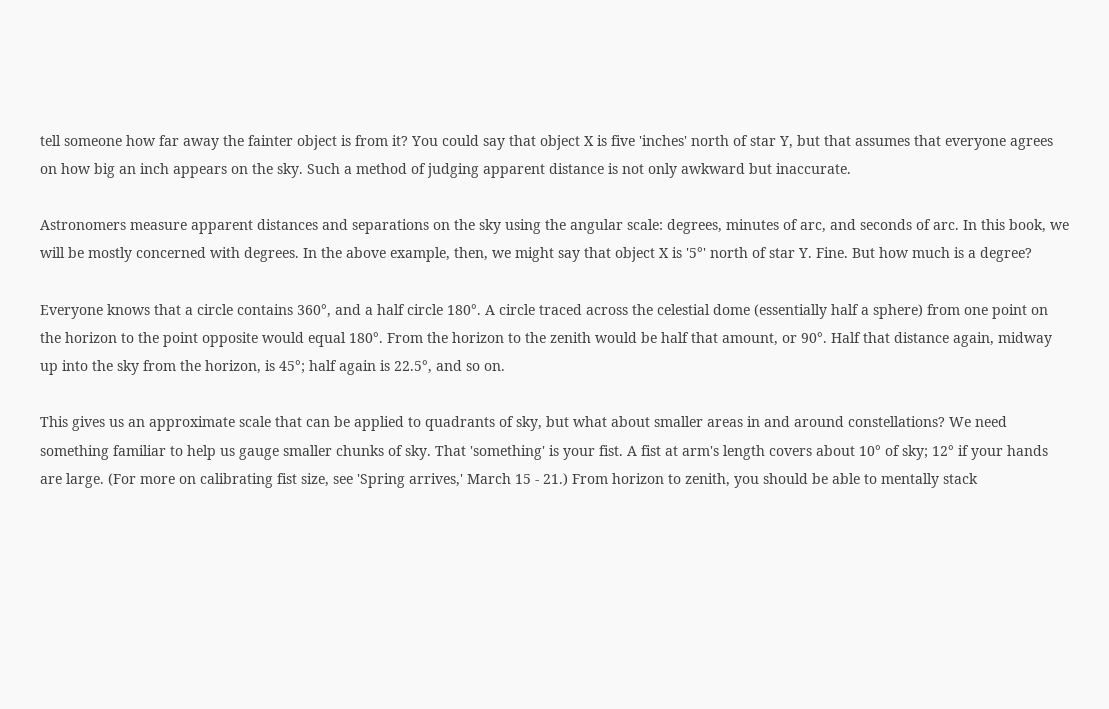tell someone how far away the fainter object is from it? You could say that object X is five 'inches' north of star Y, but that assumes that everyone agrees on how big an inch appears on the sky. Such a method of judging apparent distance is not only awkward but inaccurate.

Astronomers measure apparent distances and separations on the sky using the angular scale: degrees, minutes of arc, and seconds of arc. In this book, we will be mostly concerned with degrees. In the above example, then, we might say that object X is '5°' north of star Y. Fine. But how much is a degree?

Everyone knows that a circle contains 360°, and a half circle 180°. A circle traced across the celestial dome (essentially half a sphere) from one point on the horizon to the point opposite would equal 180°. From the horizon to the zenith would be half that amount, or 90°. Half that distance again, midway up into the sky from the horizon, is 45°; half again is 22.5°, and so on.

This gives us an approximate scale that can be applied to quadrants of sky, but what about smaller areas in and around constellations? We need something familiar to help us gauge smaller chunks of sky. That 'something' is your fist. A fist at arm's length covers about 10° of sky; 12° if your hands are large. (For more on calibrating fist size, see 'Spring arrives,' March 15 - 21.) From horizon to zenith, you should be able to mentally stack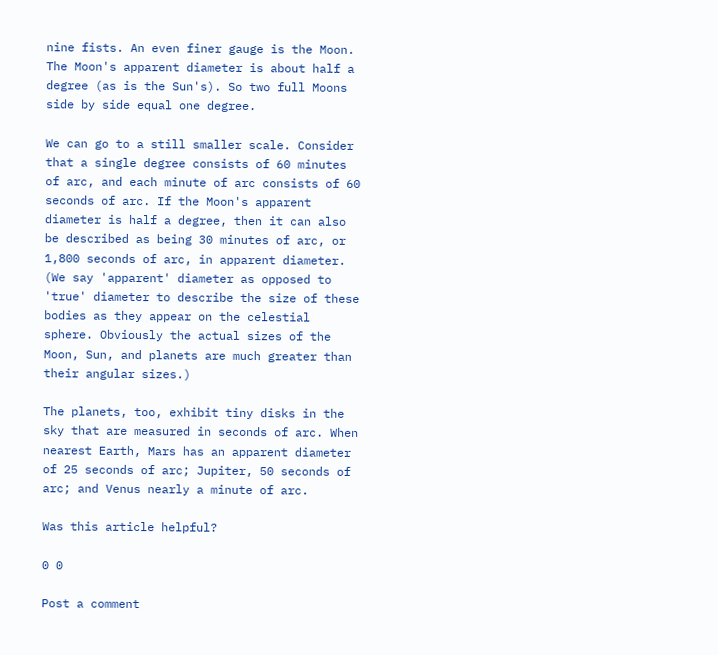nine fists. An even finer gauge is the Moon. The Moon's apparent diameter is about half a degree (as is the Sun's). So two full Moons side by side equal one degree.

We can go to a still smaller scale. Consider that a single degree consists of 60 minutes of arc, and each minute of arc consists of 60 seconds of arc. If the Moon's apparent diameter is half a degree, then it can also be described as being 30 minutes of arc, or 1,800 seconds of arc, in apparent diameter. (We say 'apparent' diameter as opposed to 'true' diameter to describe the size of these bodies as they appear on the celestial sphere. Obviously the actual sizes of the Moon, Sun, and planets are much greater than their angular sizes.)

The planets, too, exhibit tiny disks in the sky that are measured in seconds of arc. When nearest Earth, Mars has an apparent diameter of 25 seconds of arc; Jupiter, 50 seconds of arc; and Venus nearly a minute of arc.

Was this article helpful?

0 0

Post a comment